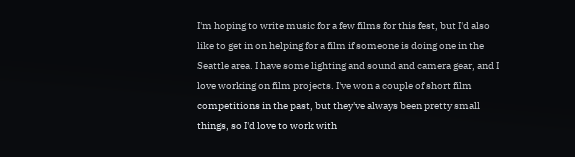I'm hoping to write music for a few films for this fest, but I'd also like to get in on helping for a film if someone is doing one in the Seattle area. I have some lighting and sound and camera gear, and I love working on film projects. I've won a couple of short film competitions in the past, but they've always been pretty small things, so I'd love to work with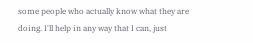some people who actually know what they are doing. I'll help in any way that I can, just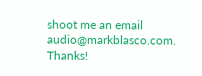shoot me an email audio@markblasco.com. Thanks!